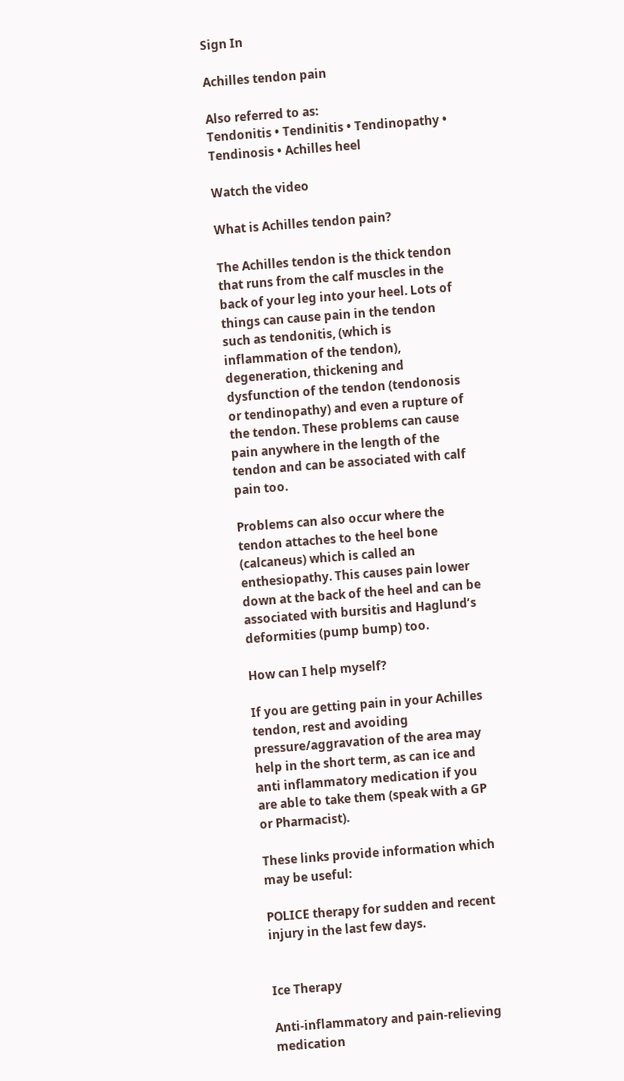Sign In

Achilles tendon pain

Also referred to as:
Tendonitis • Tendinitis • Tendinopathy • Tendinosis • Achilles heel

Watch the video

What is Achilles tendon pain?

The Achilles tendon is the thick tendon that runs from the calf muscles in the back of your leg into your heel. Lots of things can cause pain in the tendon such as tendonitis, (which is inflammation of the tendon), degeneration, thickening and dysfunction of the tendon (tendonosis or tendinopathy) and even a rupture of the tendon. These problems can cause pain anywhere in the length of the tendon and can be associated with calf pain too.

Problems can also occur where the tendon attaches to the heel bone (calcaneus) which is called an enthesiopathy. This causes pain lower down at the back of the heel and can be associated with bursitis and Haglund’s deformities (pump bump) too.

How can I help myself?

If you are getting pain in your Achilles tendon, rest and avoiding pressure/aggravation of the area may help in the short term, as can ice and anti inflammatory medication if you are able to take them (speak with a GP or Pharmacist).

These links provide information which may be useful:

POLICE therapy for sudden and recent injury in the last few days.


Ice Therapy

Anti-inflammatory and pain-relieving medication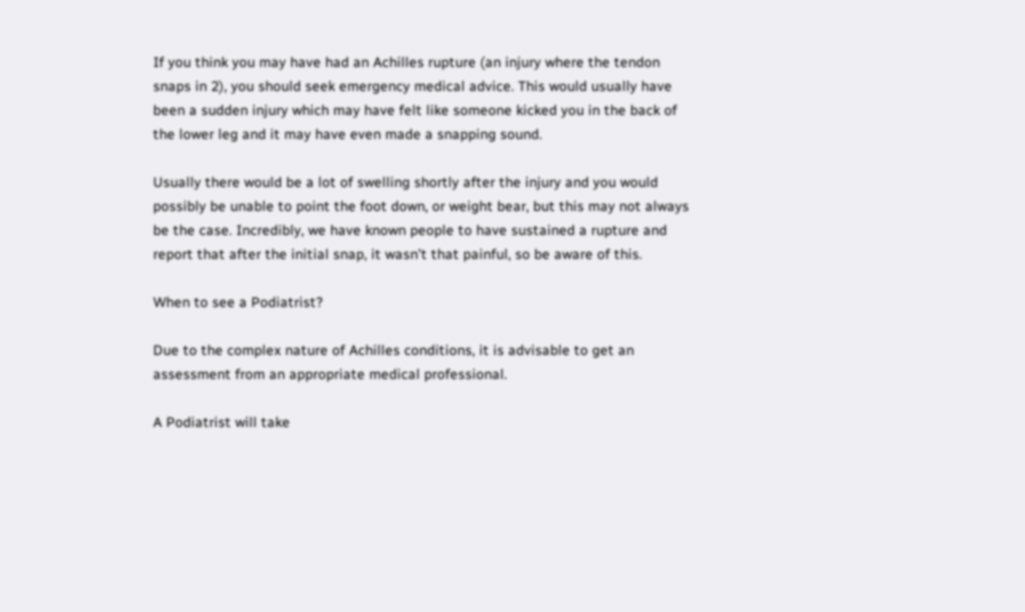If you think you may have had an Achilles rupture (an injury where the tendon snaps in 2), you should seek emergency medical advice. This would usually have been a sudden injury which may have felt like someone kicked you in the back of the lower leg and it may have even made a snapping sound.

Usually there would be a lot of swelling shortly after the injury and you would possibly be unable to point the foot down, or weight bear, but this may not always be the case. Incredibly, we have known people to have sustained a rupture and report that after the initial snap, it wasn’t that painful, so be aware of this.

When to see a Podiatrist?

Due to the complex nature of Achilles conditions, it is advisable to get an assessment from an appropriate medical professional.

A Podiatrist will take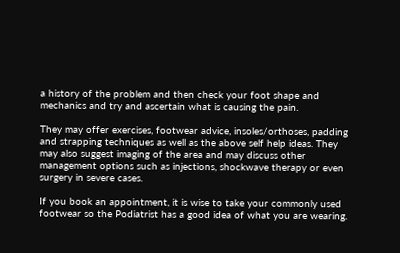a history of the problem and then check your foot shape and mechanics and try and ascertain what is causing the pain.

They may offer exercises, footwear advice, insoles/orthoses, padding and strapping techniques as well as the above self help ideas. They may also suggest imaging of the area and may discuss other management options such as injections, shockwave therapy or even surgery in severe cases.

If you book an appointment, it is wise to take your commonly used footwear so the Podiatrist has a good idea of what you are wearing.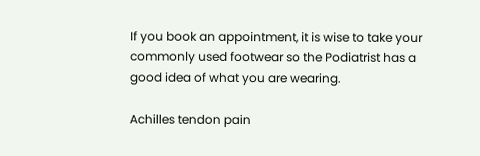If you book an appointment, it is wise to take your commonly used footwear so the Podiatrist has a good idea of what you are wearing.

Achilles tendon pain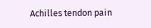Achilles tendon pain